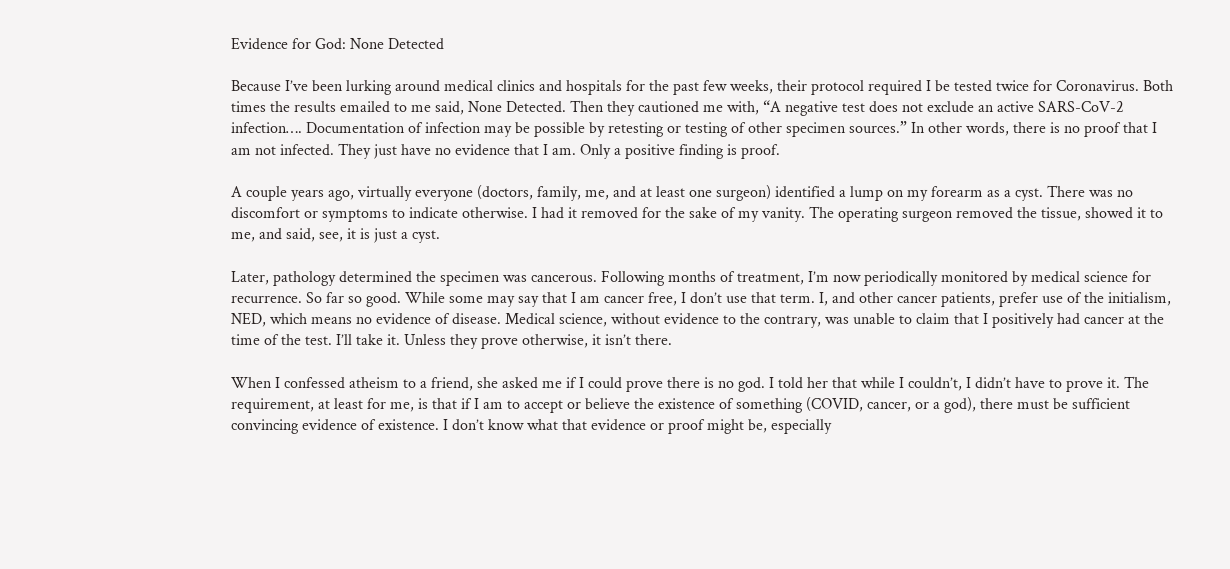Evidence for God: None Detected

Because I’ve been lurking around medical clinics and hospitals for the past few weeks, their protocol required I be tested twice for Coronavirus. Both times the results emailed to me said, None Detected. Then they cautioned me with, “A negative test does not exclude an active SARS-CoV-2 infection…. Documentation of infection may be possible by retesting or testing of other specimen sources.” In other words, there is no proof that I am not infected. They just have no evidence that I am. Only a positive finding is proof.

A couple years ago, virtually everyone (doctors, family, me, and at least one surgeon) identified a lump on my forearm as a cyst. There was no discomfort or symptoms to indicate otherwise. I had it removed for the sake of my vanity. The operating surgeon removed the tissue, showed it to me, and said, see, it is just a cyst.

Later, pathology determined the specimen was cancerous. Following months of treatment, I’m now periodically monitored by medical science for recurrence. So far so good. While some may say that I am cancer free, I don’t use that term. I, and other cancer patients, prefer use of the initialism, NED, which means no evidence of disease. Medical science, without evidence to the contrary, was unable to claim that I positively had cancer at the time of the test. I’ll take it. Unless they prove otherwise, it isn’t there.

When I confessed atheism to a friend, she asked me if I could prove there is no god. I told her that while I couldn’t, I didn’t have to prove it. The requirement, at least for me, is that if I am to accept or believe the existence of something (COVID, cancer, or a god), there must be sufficient convincing evidence of existence. I don’t know what that evidence or proof might be, especially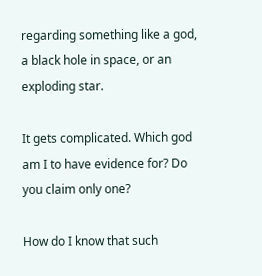regarding something like a god, a black hole in space, or an exploding star.

It gets complicated. Which god am I to have evidence for? Do you claim only one?

How do I know that such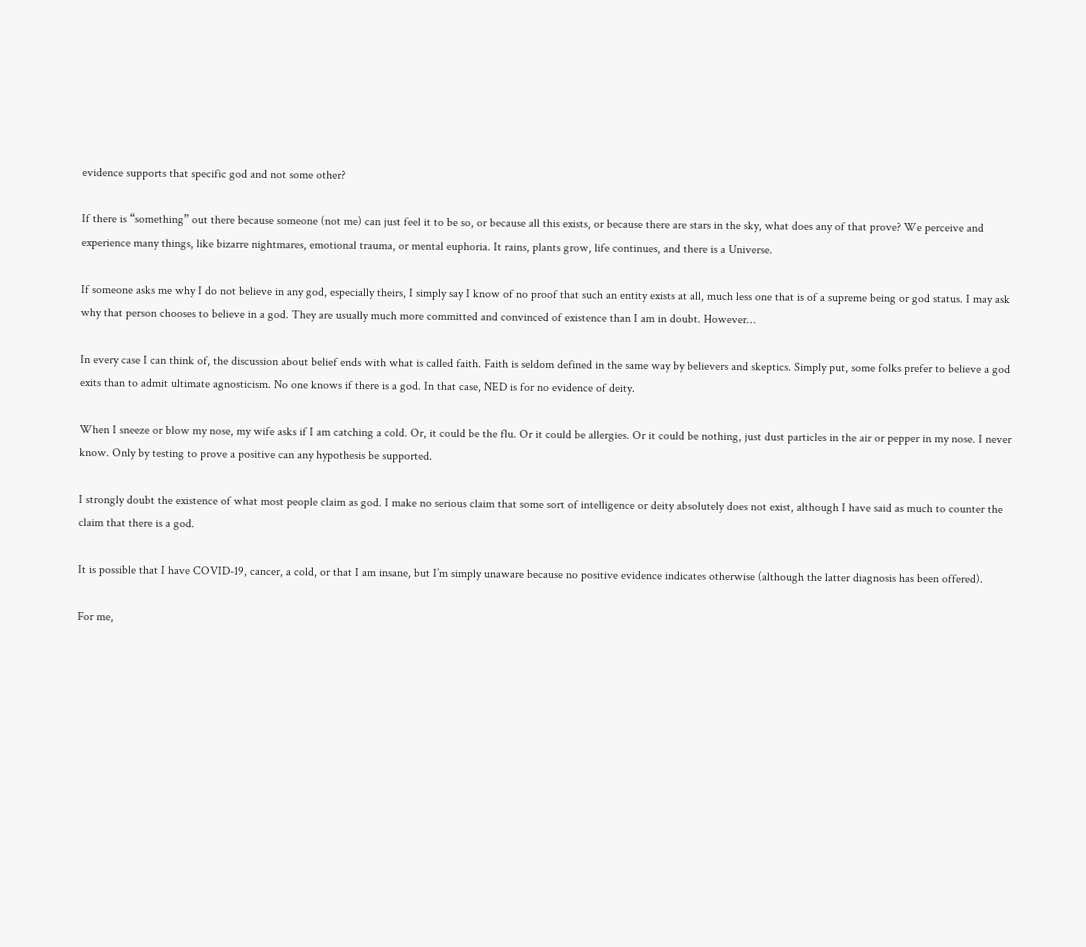evidence supports that specific god and not some other?

If there is “something” out there because someone (not me) can just feel it to be so, or because all this exists, or because there are stars in the sky, what does any of that prove? We perceive and experience many things, like bizarre nightmares, emotional trauma, or mental euphoria. It rains, plants grow, life continues, and there is a Universe.

If someone asks me why I do not believe in any god, especially theirs, I simply say I know of no proof that such an entity exists at all, much less one that is of a supreme being or god status. I may ask why that person chooses to believe in a god. They are usually much more committed and convinced of existence than I am in doubt. However…

In every case I can think of, the discussion about belief ends with what is called faith. Faith is seldom defined in the same way by believers and skeptics. Simply put, some folks prefer to believe a god exits than to admit ultimate agnosticism. No one knows if there is a god. In that case, NED is for no evidence of deity.

When I sneeze or blow my nose, my wife asks if I am catching a cold. Or, it could be the flu. Or it could be allergies. Or it could be nothing, just dust particles in the air or pepper in my nose. I never know. Only by testing to prove a positive can any hypothesis be supported.

I strongly doubt the existence of what most people claim as god. I make no serious claim that some sort of intelligence or deity absolutely does not exist, although I have said as much to counter the claim that there is a god.

It is possible that I have COVID-19, cancer, a cold, or that I am insane, but I’m simply unaware because no positive evidence indicates otherwise (although the latter diagnosis has been offered).

For me,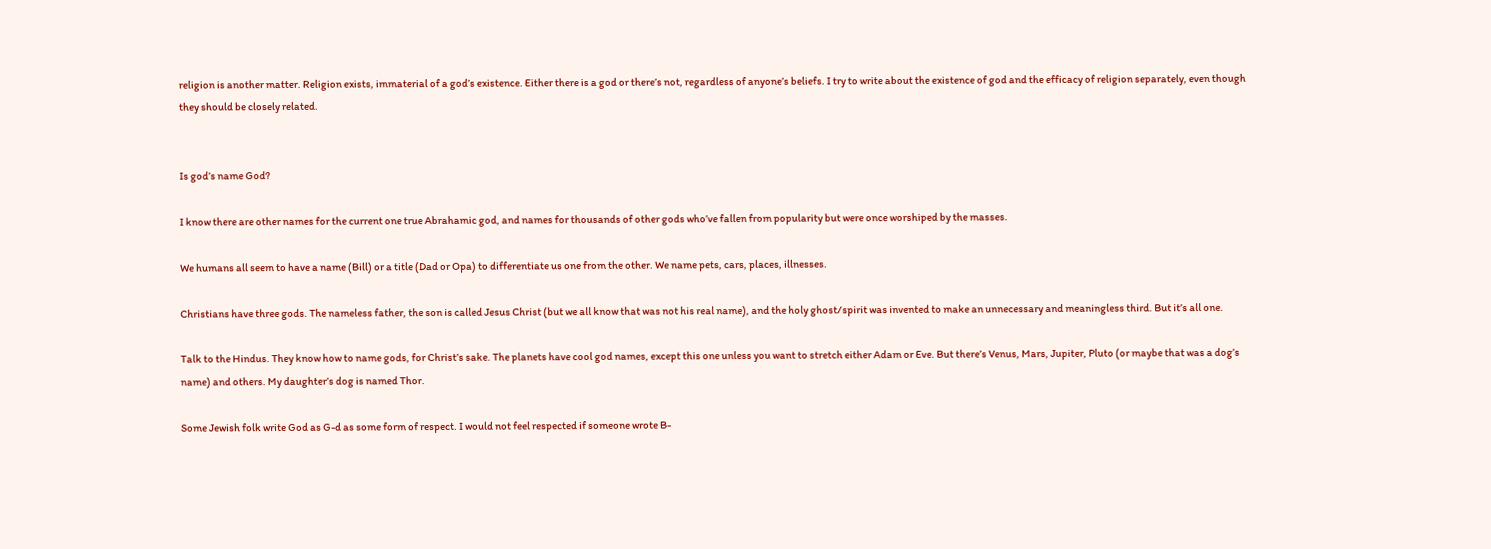religion is another matter. Religion exists, immaterial of a god’s existence. Either there is a god or there’s not, regardless of anyone’s beliefs. I try to write about the existence of god and the efficacy of religion separately, even though they should be closely related.


Is god’s name God?

I know there are other names for the current one true Abrahamic god, and names for thousands of other gods who’ve fallen from popularity but were once worshiped by the masses.

We humans all seem to have a name (Bill) or a title (Dad or Opa) to differentiate us one from the other. We name pets, cars, places, illnesses.

Christians have three gods. The nameless father, the son is called Jesus Christ (but we all know that was not his real name), and the holy ghost/spirit was invented to make an unnecessary and meaningless third. But it’s all one.

Talk to the Hindus. They know how to name gods, for Christ’s sake. The planets have cool god names, except this one unless you want to stretch either Adam or Eve. But there’s Venus, Mars, Jupiter, Pluto (or maybe that was a dog’s name) and others. My daughter’s dog is named Thor.

Some Jewish folk write God as G-d as some form of respect. I would not feel respected if someone wrote B-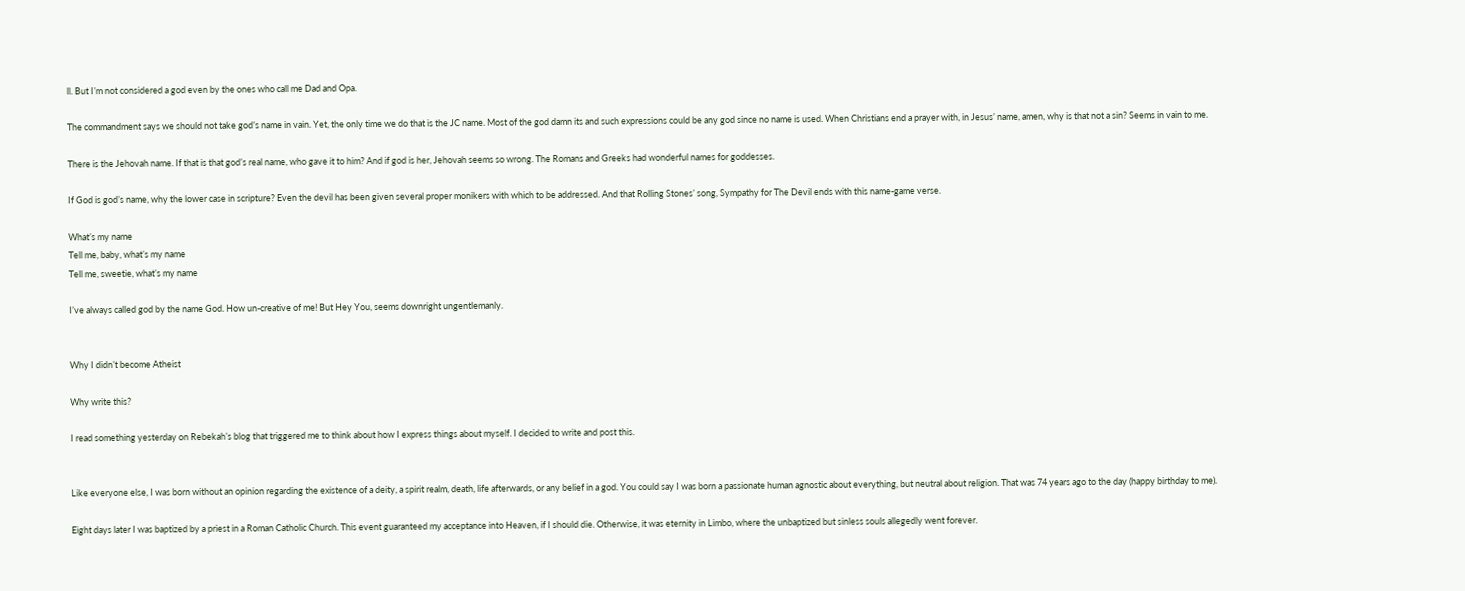ll. But I’m not considered a god even by the ones who call me Dad and Opa.

The commandment says we should not take god’s name in vain. Yet, the only time we do that is the JC name. Most of the god damn its and such expressions could be any god since no name is used. When Christians end a prayer with, in Jesus’ name, amen, why is that not a sin? Seems in vain to me.

There is the Jehovah name. If that is that god’s real name, who gave it to him? And if god is her, Jehovah seems so wrong. The Romans and Greeks had wonderful names for goddesses.

If God is god’s name, why the lower case in scripture? Even the devil has been given several proper monikers with which to be addressed. And that Rolling Stones’ song, Sympathy for The Devil ends with this name-game verse.

What’s my name
Tell me, baby, what’s my name
Tell me, sweetie, what’s my name

I’ve always called god by the name God. How un-creative of me! But Hey You, seems downright ungentlemanly.


Why I didn’t become Atheist

Why write this?

I read something yesterday on Rebekah’s blog that triggered me to think about how I express things about myself. I decided to write and post this.


Like everyone else, I was born without an opinion regarding the existence of a deity, a spirit realm, death, life afterwards, or any belief in a god. You could say I was born a passionate human agnostic about everything, but neutral about religion. That was 74 years ago to the day (happy birthday to me).

Eight days later I was baptized by a priest in a Roman Catholic Church. This event guaranteed my acceptance into Heaven, if I should die. Otherwise, it was eternity in Limbo, where the unbaptized but sinless souls allegedly went forever.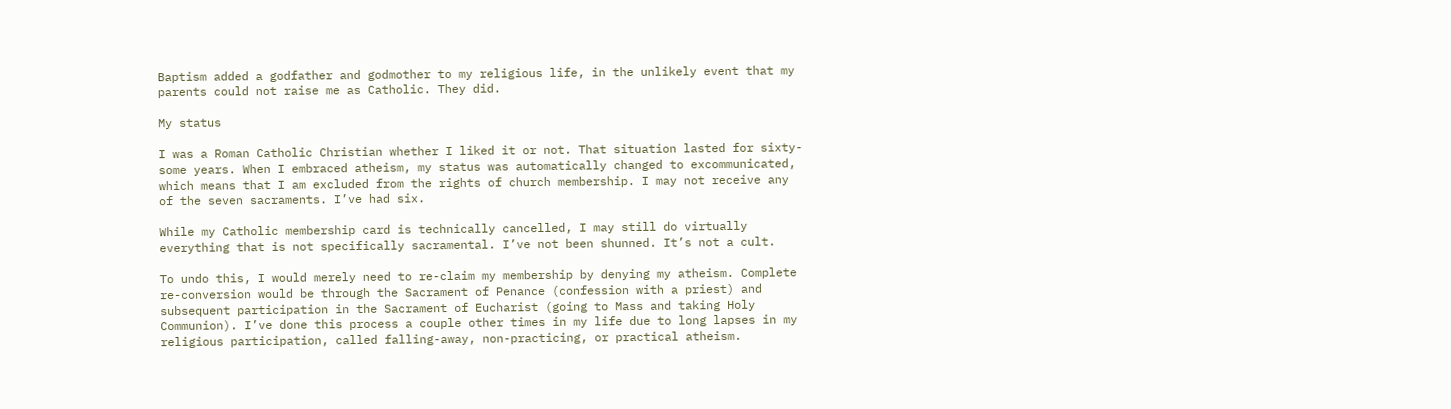Baptism added a godfather and godmother to my religious life, in the unlikely event that my parents could not raise me as Catholic. They did.

My status

I was a Roman Catholic Christian whether I liked it or not. That situation lasted for sixty-some years. When I embraced atheism, my status was automatically changed to excommunicated, which means that I am excluded from the rights of church membership. I may not receive any of the seven sacraments. I’ve had six.

While my Catholic membership card is technically cancelled, I may still do virtually everything that is not specifically sacramental. I’ve not been shunned. It’s not a cult.

To undo this, I would merely need to re-claim my membership by denying my atheism. Complete re-conversion would be through the Sacrament of Penance (confession with a priest) and subsequent participation in the Sacrament of Eucharist (going to Mass and taking Holy Communion). I’ve done this process a couple other times in my life due to long lapses in my religious participation, called falling-away, non-practicing, or practical atheism.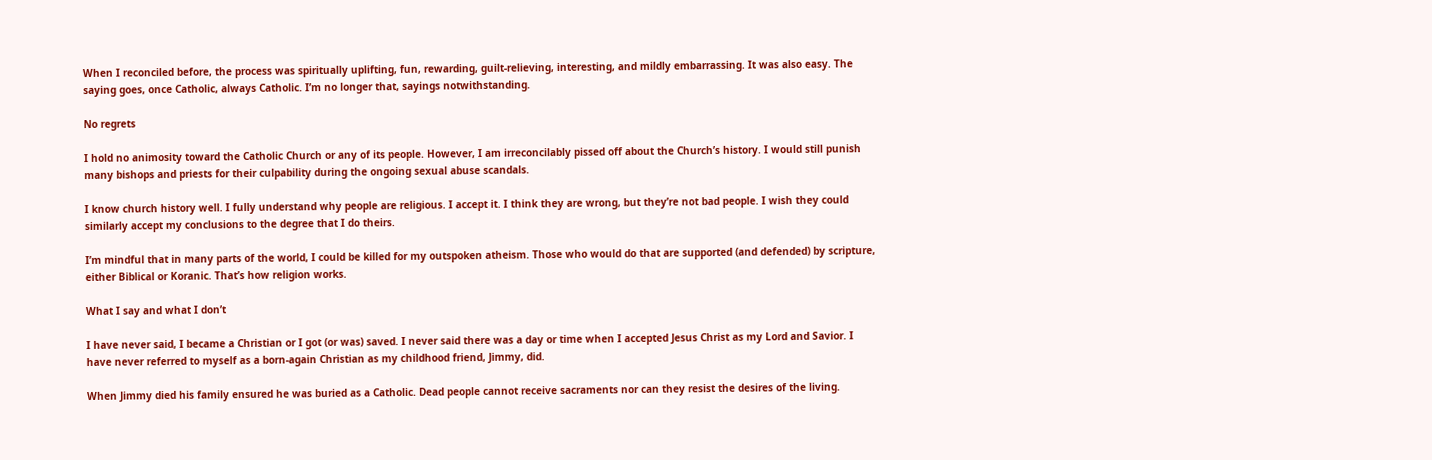When I reconciled before, the process was spiritually uplifting, fun, rewarding, guilt-relieving, interesting, and mildly embarrassing. It was also easy. The saying goes, once Catholic, always Catholic. I’m no longer that, sayings notwithstanding.

No regrets

I hold no animosity toward the Catholic Church or any of its people. However, I am irreconcilably pissed off about the Church’s history. I would still punish many bishops and priests for their culpability during the ongoing sexual abuse scandals.

I know church history well. I fully understand why people are religious. I accept it. I think they are wrong, but they’re not bad people. I wish they could similarly accept my conclusions to the degree that I do theirs.

I’m mindful that in many parts of the world, I could be killed for my outspoken atheism. Those who would do that are supported (and defended) by scripture, either Biblical or Koranic. That’s how religion works.

What I say and what I don’t

I have never said, I became a Christian or I got (or was) saved. I never said there was a day or time when I accepted Jesus Christ as my Lord and Savior. I have never referred to myself as a born-again Christian as my childhood friend, Jimmy, did.

When Jimmy died his family ensured he was buried as a Catholic. Dead people cannot receive sacraments nor can they resist the desires of the living.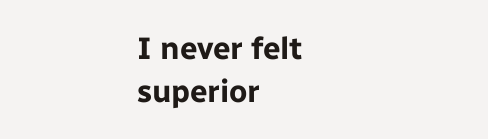I never felt superior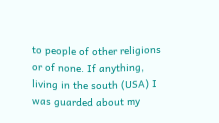to people of other religions or of none. If anything, living in the south (USA) I was guarded about my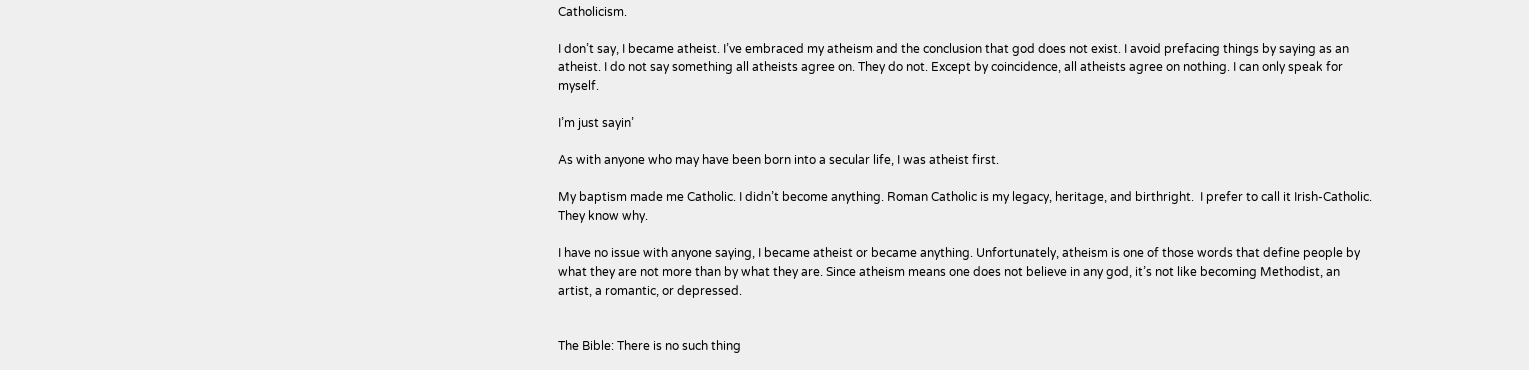Catholicism.

I don’t say, I became atheist. I’ve embraced my atheism and the conclusion that god does not exist. I avoid prefacing things by saying as an atheist. I do not say something all atheists agree on. They do not. Except by coincidence, all atheists agree on nothing. I can only speak for myself.

I’m just sayin’

As with anyone who may have been born into a secular life, I was atheist first.

My baptism made me Catholic. I didn’t become anything. Roman Catholic is my legacy, heritage, and birthright.  I prefer to call it Irish-Catholic. They know why.

I have no issue with anyone saying, I became atheist or became anything. Unfortunately, atheism is one of those words that define people by what they are not more than by what they are. Since atheism means one does not believe in any god, it’s not like becoming Methodist, an artist, a romantic, or depressed.


The Bible: There is no such thing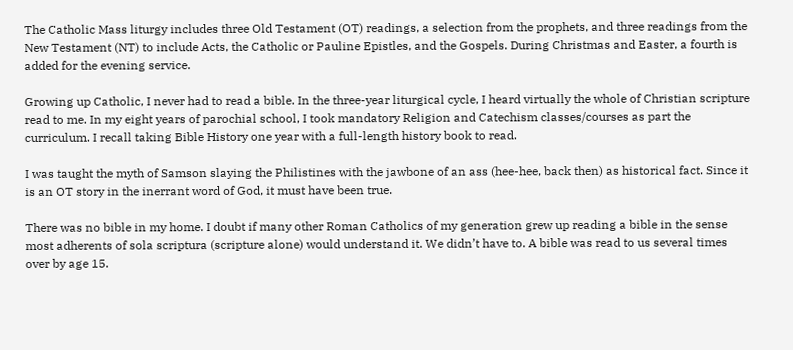The Catholic Mass liturgy includes three Old Testament (OT) readings, a selection from the prophets, and three readings from the New Testament (NT) to include Acts, the Catholic or Pauline Epistles, and the Gospels. During Christmas and Easter, a fourth is added for the evening service.

Growing up Catholic, I never had to read a bible. In the three-year liturgical cycle, I heard virtually the whole of Christian scripture read to me. In my eight years of parochial school, I took mandatory Religion and Catechism classes/courses as part the curriculum. I recall taking Bible History one year with a full-length history book to read.

I was taught the myth of Samson slaying the Philistines with the jawbone of an ass (hee-hee, back then) as historical fact. Since it is an OT story in the inerrant word of God, it must have been true.

There was no bible in my home. I doubt if many other Roman Catholics of my generation grew up reading a bible in the sense most adherents of sola scriptura (scripture alone) would understand it. We didn’t have to. A bible was read to us several times over by age 15.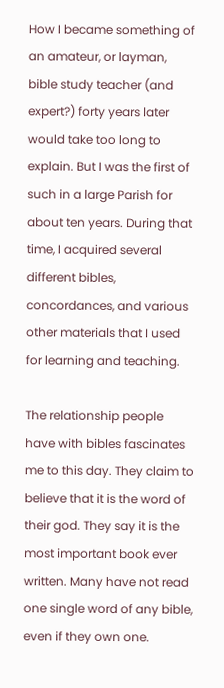How I became something of an amateur, or layman, bible study teacher (and expert?) forty years later would take too long to explain. But I was the first of such in a large Parish for about ten years. During that time, I acquired several different bibles, concordances, and various other materials that I used for learning and teaching.

The relationship people have with bibles fascinates me to this day. They claim to believe that it is the word of their god. They say it is the most important book ever written. Many have not read one single word of any bible, even if they own one.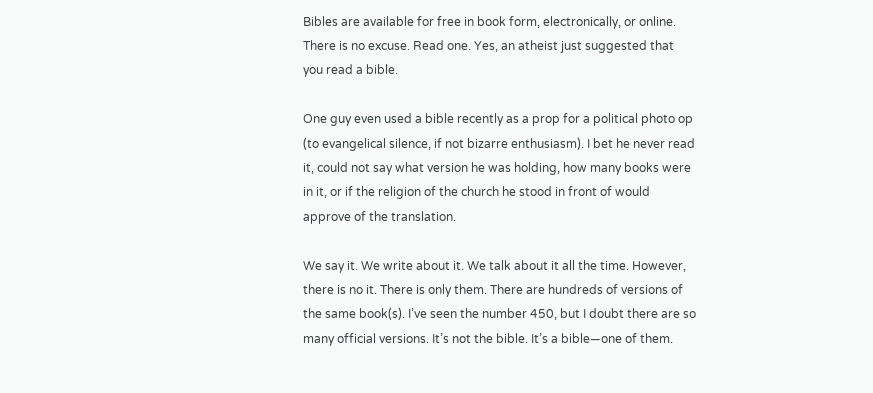Bibles are available for free in book form, electronically, or online. There is no excuse. Read one. Yes, an atheist just suggested that you read a bible.

One guy even used a bible recently as a prop for a political photo op (to evangelical silence, if not bizarre enthusiasm). I bet he never read it, could not say what version he was holding, how many books were in it, or if the religion of the church he stood in front of would approve of the translation.

We say it. We write about it. We talk about it all the time. However, there is no it. There is only them. There are hundreds of versions of the same book(s). I’ve seen the number 450, but I doubt there are so many official versions. It’s not the bible. It’s a bible—one of them.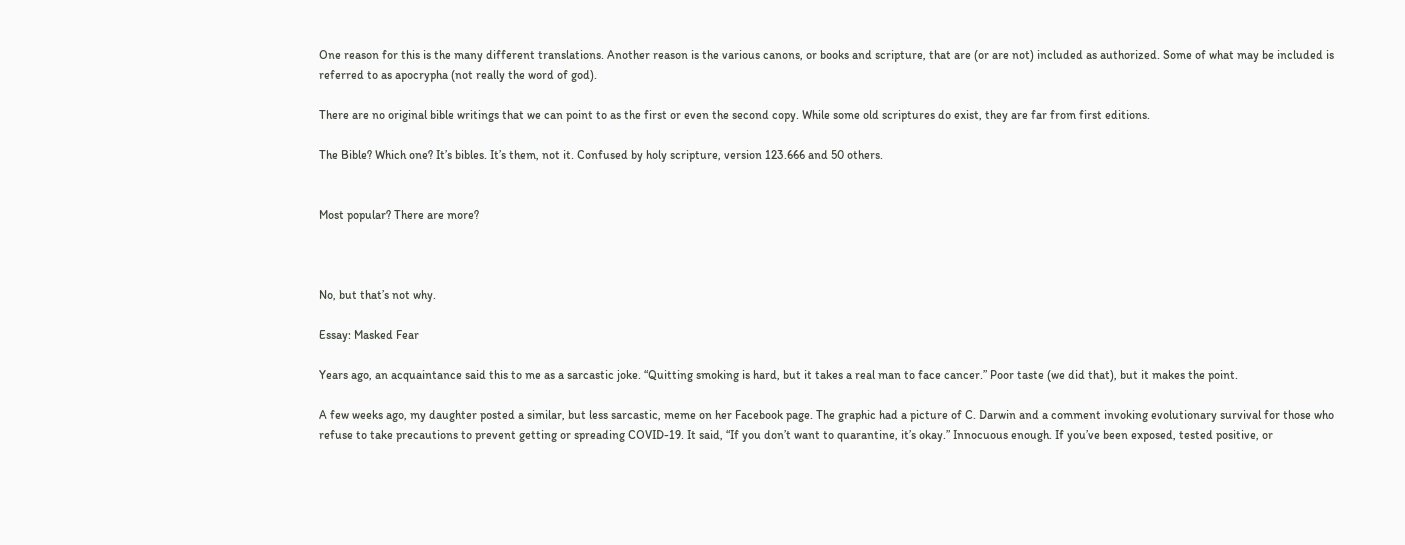One reason for this is the many different translations. Another reason is the various canons, or books and scripture, that are (or are not) included as authorized. Some of what may be included is referred to as apocrypha (not really the word of god).

There are no original bible writings that we can point to as the first or even the second copy. While some old scriptures do exist, they are far from first editions.

The Bible? Which one? It’s bibles. It’s them, not it. Confused by holy scripture, version 123.666 and 50 others.


Most popular? There are more?



No, but that’s not why.

Essay: Masked Fear

Years ago, an acquaintance said this to me as a sarcastic joke. “Quitting smoking is hard, but it takes a real man to face cancer.” Poor taste (we did that), but it makes the point.

A few weeks ago, my daughter posted a similar, but less sarcastic, meme on her Facebook page. The graphic had a picture of C. Darwin and a comment invoking evolutionary survival for those who refuse to take precautions to prevent getting or spreading COVID-19. It said, “If you don’t want to quarantine, it’s okay.” Innocuous enough. If you’ve been exposed, tested positive, or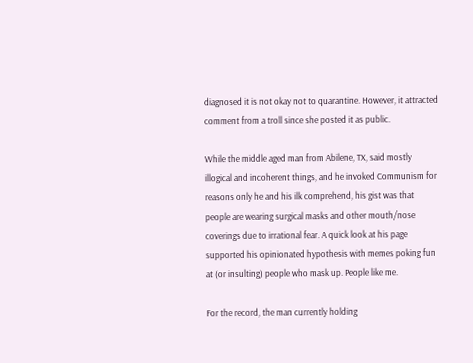diagnosed it is not okay not to quarantine. However, it attracted comment from a troll since she posted it as public.

While the middle aged man from Abilene, TX, said mostly illogical and incoherent things, and he invoked Communism for reasons only he and his ilk comprehend, his gist was that people are wearing surgical masks and other mouth/nose coverings due to irrational fear. A quick look at his page supported his opinionated hypothesis with memes poking fun at (or insulting) people who mask up. People like me.

For the record, the man currently holding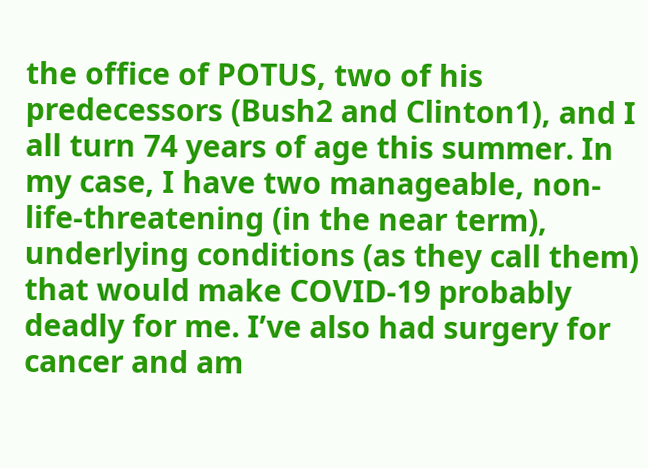the office of POTUS, two of his predecessors (Bush2 and Clinton1), and I all turn 74 years of age this summer. In my case, I have two manageable, non-life-threatening (in the near term), underlying conditions (as they call them) that would make COVID-19 probably deadly for me. I’ve also had surgery for cancer and am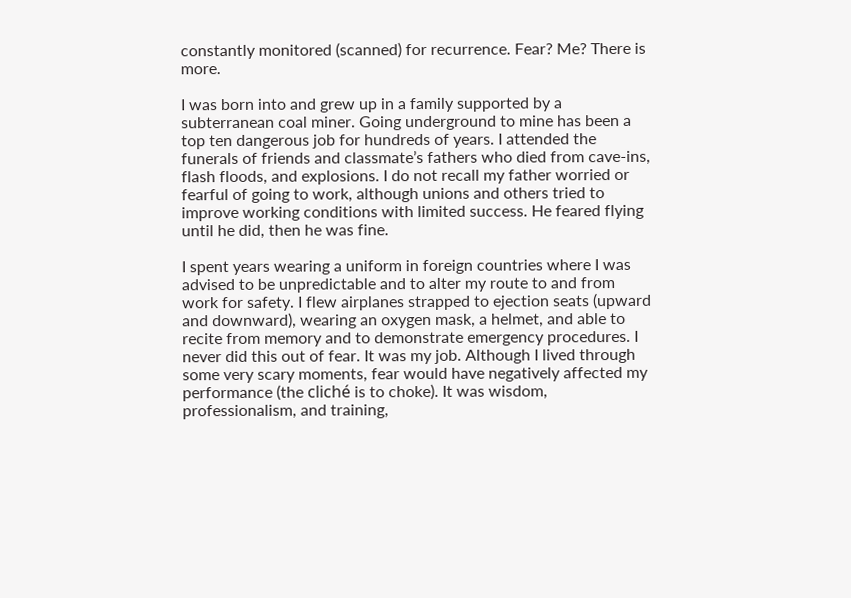constantly monitored (scanned) for recurrence. Fear? Me? There is more.

I was born into and grew up in a family supported by a subterranean coal miner. Going underground to mine has been a top ten dangerous job for hundreds of years. I attended the funerals of friends and classmate’s fathers who died from cave-ins, flash floods, and explosions. I do not recall my father worried or fearful of going to work, although unions and others tried to improve working conditions with limited success. He feared flying until he did, then he was fine.

I spent years wearing a uniform in foreign countries where I was advised to be unpredictable and to alter my route to and from work for safety. I flew airplanes strapped to ejection seats (upward and downward), wearing an oxygen mask, a helmet, and able to recite from memory and to demonstrate emergency procedures. I never did this out of fear. It was my job. Although I lived through some very scary moments, fear would have negatively affected my performance (the cliché is to choke). It was wisdom, professionalism, and training,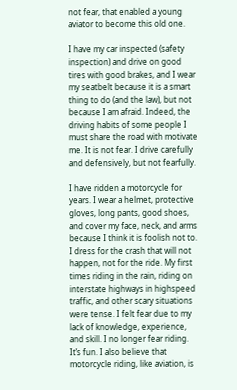not fear, that enabled a young aviator to become this old one.

I have my car inspected (safety inspection) and drive on good tires with good brakes, and I wear my seatbelt because it is a smart thing to do (and the law), but not because I am afraid. Indeed, the driving habits of some people I must share the road with motivate me. It is not fear. I drive carefully and defensively, but not fearfully.

I have ridden a motorcycle for years. I wear a helmet, protective gloves, long pants, good shoes, and cover my face, neck, and arms because I think it is foolish not to. I dress for the crash that will not happen, not for the ride. My first times riding in the rain, riding on interstate highways in highspeed traffic, and other scary situations were tense. I felt fear due to my lack of knowledge, experience, and skill. I no longer fear riding. It’s fun. I also believe that motorcycle riding, like aviation, is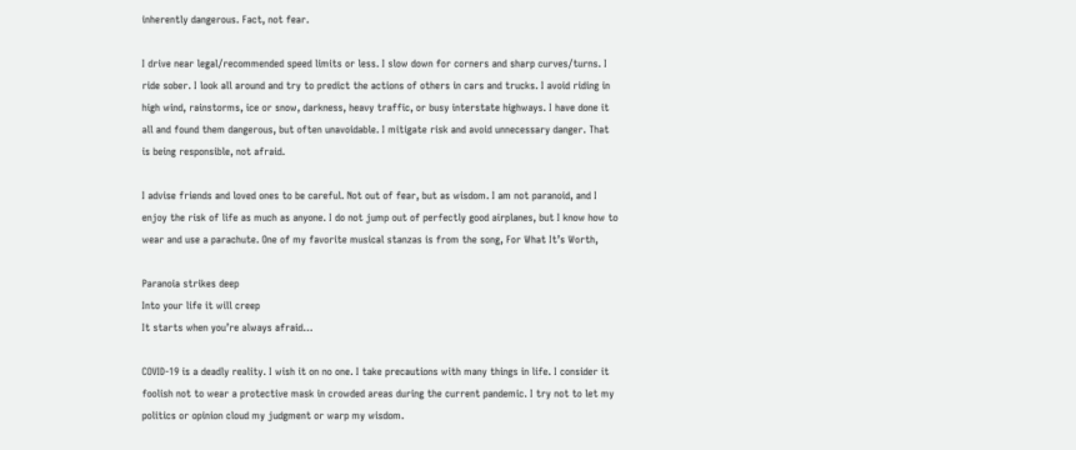inherently dangerous. Fact, not fear.

I drive near legal/recommended speed limits or less. I slow down for corners and sharp curves/turns. I ride sober. I look all around and try to predict the actions of others in cars and trucks. I avoid riding in high wind, rainstorms, ice or snow, darkness, heavy traffic, or busy interstate highways. I have done it all and found them dangerous, but often unavoidable. I mitigate risk and avoid unnecessary danger. That is being responsible, not afraid.

I advise friends and loved ones to be careful. Not out of fear, but as wisdom. I am not paranoid, and I enjoy the risk of life as much as anyone. I do not jump out of perfectly good airplanes, but I know how to wear and use a parachute. One of my favorite musical stanzas is from the song, For What It’s Worth,

Paranoia strikes deep
Into your life it will creep
It starts when you’re always afraid…

COVID-19 is a deadly reality. I wish it on no one. I take precautions with many things in life. I consider it foolish not to wear a protective mask in crowded areas during the current pandemic. I try not to let my politics or opinion cloud my judgment or warp my wisdom.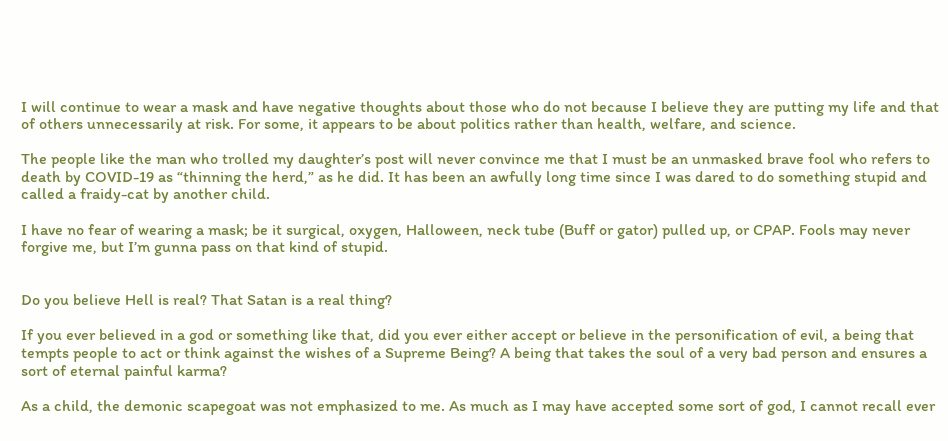I will continue to wear a mask and have negative thoughts about those who do not because I believe they are putting my life and that of others unnecessarily at risk. For some, it appears to be about politics rather than health, welfare, and science.

The people like the man who trolled my daughter’s post will never convince me that I must be an unmasked brave fool who refers to death by COVID-19 as “thinning the herd,” as he did. It has been an awfully long time since I was dared to do something stupid and called a fraidy-cat by another child.

I have no fear of wearing a mask; be it surgical, oxygen, Halloween, neck tube (Buff or gator) pulled up, or CPAP. Fools may never forgive me, but I’m gunna pass on that kind of stupid.


Do you believe Hell is real? That Satan is a real thing?

If you ever believed in a god or something like that, did you ever either accept or believe in the personification of evil, a being that tempts people to act or think against the wishes of a Supreme Being? A being that takes the soul of a very bad person and ensures a sort of eternal painful karma?

As a child, the demonic scapegoat was not emphasized to me. As much as I may have accepted some sort of god, I cannot recall ever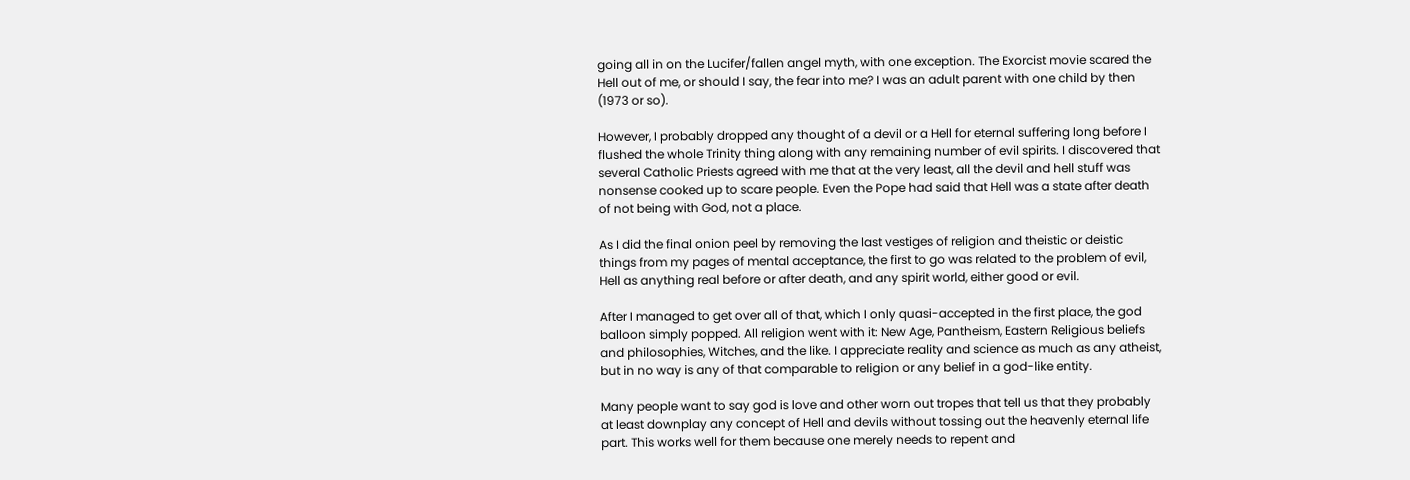going all in on the Lucifer/fallen angel myth, with one exception. The Exorcist movie scared the Hell out of me, or should I say, the fear into me? I was an adult parent with one child by then (1973 or so).

However, I probably dropped any thought of a devil or a Hell for eternal suffering long before I flushed the whole Trinity thing along with any remaining number of evil spirits. I discovered that several Catholic Priests agreed with me that at the very least, all the devil and hell stuff was nonsense cooked up to scare people. Even the Pope had said that Hell was a state after death of not being with God, not a place.

As I did the final onion peel by removing the last vestiges of religion and theistic or deistic things from my pages of mental acceptance, the first to go was related to the problem of evil, Hell as anything real before or after death, and any spirit world, either good or evil.

After I managed to get over all of that, which I only quasi-accepted in the first place, the god balloon simply popped. All religion went with it: New Age, Pantheism, Eastern Religious beliefs and philosophies, Witches, and the like. I appreciate reality and science as much as any atheist, but in no way is any of that comparable to religion or any belief in a god-like entity.

Many people want to say god is love and other worn out tropes that tell us that they probably at least downplay any concept of Hell and devils without tossing out the heavenly eternal life part. This works well for them because one merely needs to repent and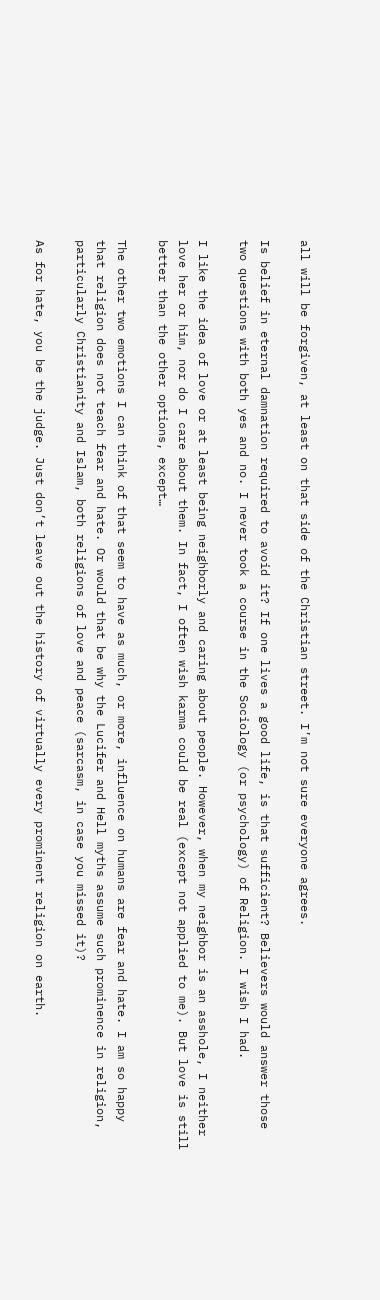all will be forgiven, at least on that side of the Christian street. I’m not sure everyone agrees.

Is belief in eternal damnation required to avoid it? If one lives a good life, is that sufficient? Believers would answer those two questions with both yes and no. I never took a course in the Sociology (or psychology) of Religion. I wish I had.

I like the idea of love or at least being neighborly and caring about people. However, when my neighbor is an asshole, I neither love her or him, nor do I care about them. In fact, I often wish karma could be real (except not applied to me). But love is still better than the other options, except…

The other two emotions I can think of that seem to have as much, or more, influence on humans are fear and hate. I am so happy that religion does not teach fear and hate. Or would that be why the Lucifer and Hell myths assume such prominence in religion, particularly Christianity and Islam, both religions of love and peace (sarcasm, in case you missed it)?

As for hate, you be the judge. Just don’t leave out the history of virtually every prominent religion on earth.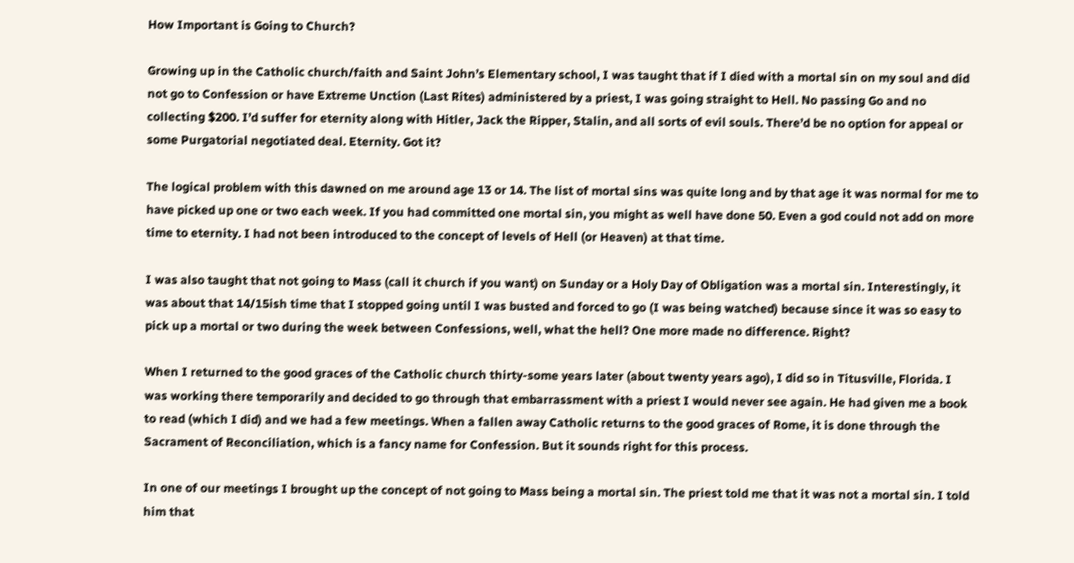How Important is Going to Church?

Growing up in the Catholic church/faith and Saint John’s Elementary school, I was taught that if I died with a mortal sin on my soul and did not go to Confession or have Extreme Unction (Last Rites) administered by a priest, I was going straight to Hell. No passing Go and no collecting $200. I’d suffer for eternity along with Hitler, Jack the Ripper, Stalin, and all sorts of evil souls. There’d be no option for appeal or some Purgatorial negotiated deal. Eternity. Got it?

The logical problem with this dawned on me around age 13 or 14. The list of mortal sins was quite long and by that age it was normal for me to have picked up one or two each week. If you had committed one mortal sin, you might as well have done 50. Even a god could not add on more time to eternity. I had not been introduced to the concept of levels of Hell (or Heaven) at that time.

I was also taught that not going to Mass (call it church if you want) on Sunday or a Holy Day of Obligation was a mortal sin. Interestingly, it was about that 14/15ish time that I stopped going until I was busted and forced to go (I was being watched) because since it was so easy to pick up a mortal or two during the week between Confessions, well, what the hell? One more made no difference. Right?

When I returned to the good graces of the Catholic church thirty-some years later (about twenty years ago), I did so in Titusville, Florida. I was working there temporarily and decided to go through that embarrassment with a priest I would never see again. He had given me a book to read (which I did) and we had a few meetings. When a fallen away Catholic returns to the good graces of Rome, it is done through the Sacrament of Reconciliation, which is a fancy name for Confession. But it sounds right for this process.

In one of our meetings I brought up the concept of not going to Mass being a mortal sin. The priest told me that it was not a mortal sin. I told him that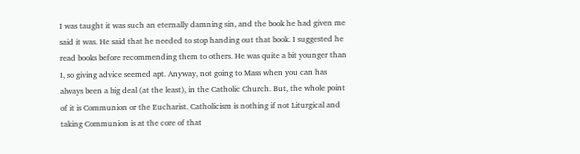I was taught it was such an eternally damning sin, and the book he had given me said it was. He said that he needed to stop handing out that book. I suggested he read books before recommending them to others. He was quite a bit younger than I, so giving advice seemed apt. Anyway, not going to Mass when you can has always been a big deal (at the least), in the Catholic Church. But, the whole point of it is Communion or the Eucharist. Catholicism is nothing if not Liturgical and taking Communion is at the core of that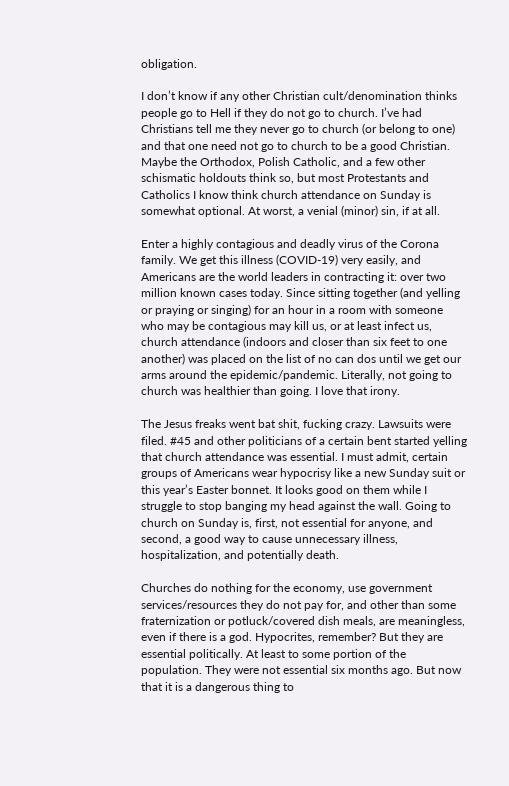obligation.

I don’t know if any other Christian cult/denomination thinks people go to Hell if they do not go to church. I’ve had Christians tell me they never go to church (or belong to one) and that one need not go to church to be a good Christian. Maybe the Orthodox, Polish Catholic, and a few other schismatic holdouts think so, but most Protestants and Catholics I know think church attendance on Sunday is somewhat optional. At worst, a venial (minor) sin, if at all.

Enter a highly contagious and deadly virus of the Corona family. We get this illness (COVID-19) very easily, and Americans are the world leaders in contracting it: over two million known cases today. Since sitting together (and yelling or praying or singing) for an hour in a room with someone who may be contagious may kill us, or at least infect us, church attendance (indoors and closer than six feet to one another) was placed on the list of no can dos until we get our arms around the epidemic/pandemic. Literally, not going to church was healthier than going. I love that irony.

The Jesus freaks went bat shit, fucking crazy. Lawsuits were filed. #45 and other politicians of a certain bent started yelling that church attendance was essential. I must admit, certain groups of Americans wear hypocrisy like a new Sunday suit or this year’s Easter bonnet. It looks good on them while I struggle to stop banging my head against the wall. Going to church on Sunday is, first, not essential for anyone, and second, a good way to cause unnecessary illness, hospitalization, and potentially death.

Churches do nothing for the economy, use government services/resources they do not pay for, and other than some fraternization or potluck/covered dish meals, are meaningless, even if there is a god. Hypocrites, remember? But they are essential politically. At least to some portion of the population. They were not essential six months ago. But now that it is a dangerous thing to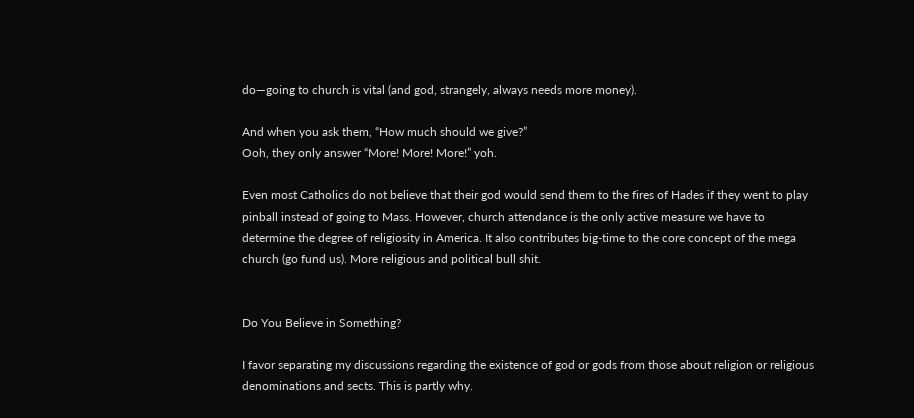do—going to church is vital (and god, strangely, always needs more money).

And when you ask them, “How much should we give?”
Ooh, they only answer “More! More! More!” yoh.

Even most Catholics do not believe that their god would send them to the fires of Hades if they went to play pinball instead of going to Mass. However, church attendance is the only active measure we have to determine the degree of religiosity in America. It also contributes big-time to the core concept of the mega church (go fund us). More religious and political bull shit.


Do You Believe in Something?

I favor separating my discussions regarding the existence of god or gods from those about religion or religious denominations and sects. This is partly why.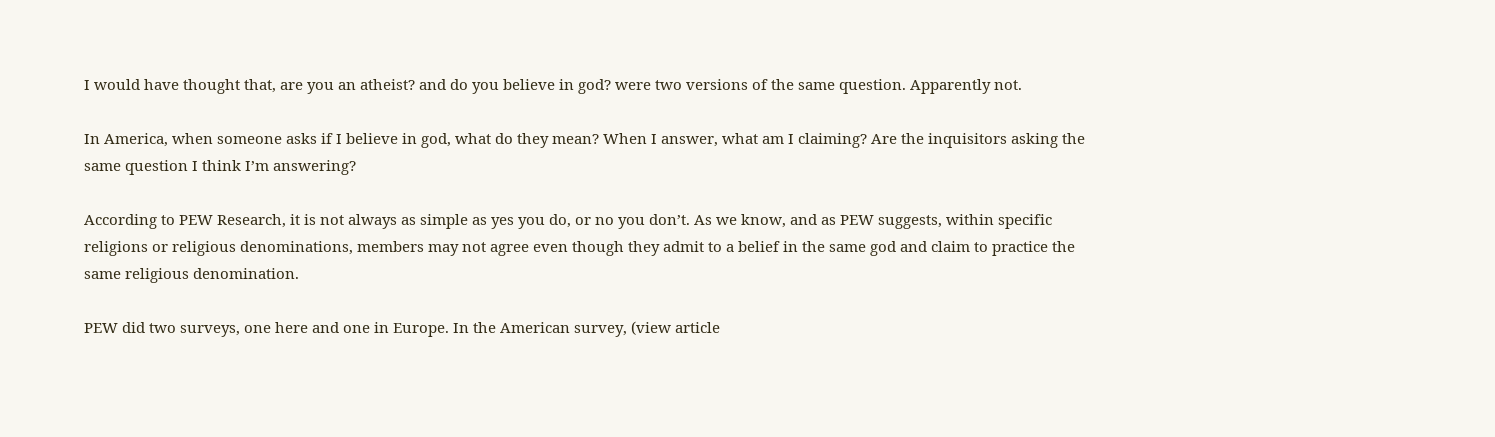I would have thought that, are you an atheist? and do you believe in god? were two versions of the same question. Apparently not.

In America, when someone asks if I believe in god, what do they mean? When I answer, what am I claiming? Are the inquisitors asking the same question I think I’m answering?

According to PEW Research, it is not always as simple as yes you do, or no you don’t. As we know, and as PEW suggests, within specific religions or religious denominations, members may not agree even though they admit to a belief in the same god and claim to practice the same religious denomination.

PEW did two surveys, one here and one in Europe. In the American survey, (view article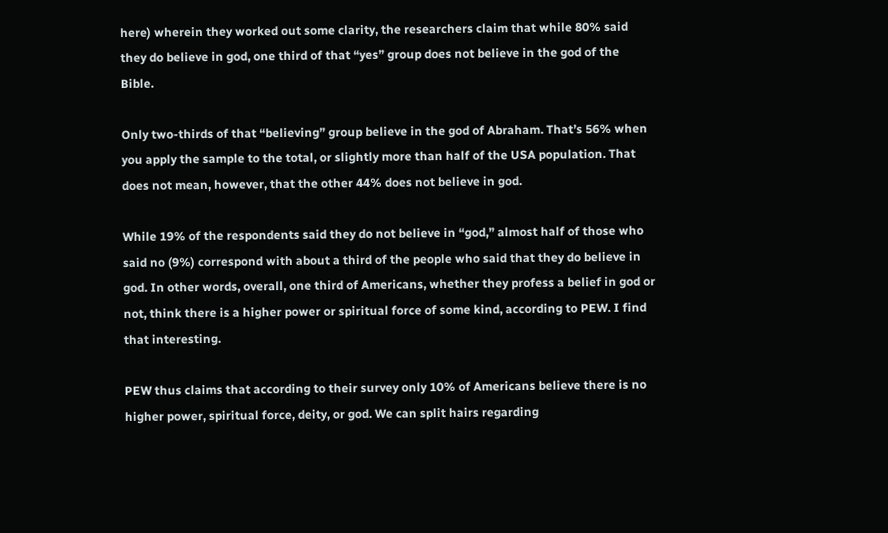here) wherein they worked out some clarity, the researchers claim that while 80% said they do believe in god, one third of that “yes” group does not believe in the god of the Bible.

Only two-thirds of that “believing” group believe in the god of Abraham. That’s 56% when you apply the sample to the total, or slightly more than half of the USA population. That does not mean, however, that the other 44% does not believe in god.

While 19% of the respondents said they do not believe in “god,” almost half of those who said no (9%) correspond with about a third of the people who said that they do believe in god. In other words, overall, one third of Americans, whether they profess a belief in god or not, think there is a higher power or spiritual force of some kind, according to PEW. I find that interesting.

PEW thus claims that according to their survey only 10% of Americans believe there is no higher power, spiritual force, deity, or god. We can split hairs regarding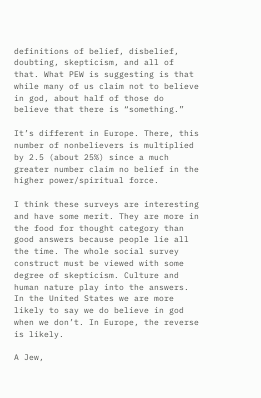definitions of belief, disbelief, doubting, skepticism, and all of that. What PEW is suggesting is that while many of us claim not to believe in god, about half of those do believe that there is “something.”

It’s different in Europe. There, this number of nonbelievers is multiplied by 2.5 (about 25%) since a much greater number claim no belief in the higher power/spiritual force.

I think these surveys are interesting and have some merit. They are more in the food for thought category than good answers because people lie all the time. The whole social survey construct must be viewed with some degree of skepticism. Culture and human nature play into the answers. In the United States we are more likely to say we do believe in god when we don’t. In Europe, the reverse is likely.

A Jew,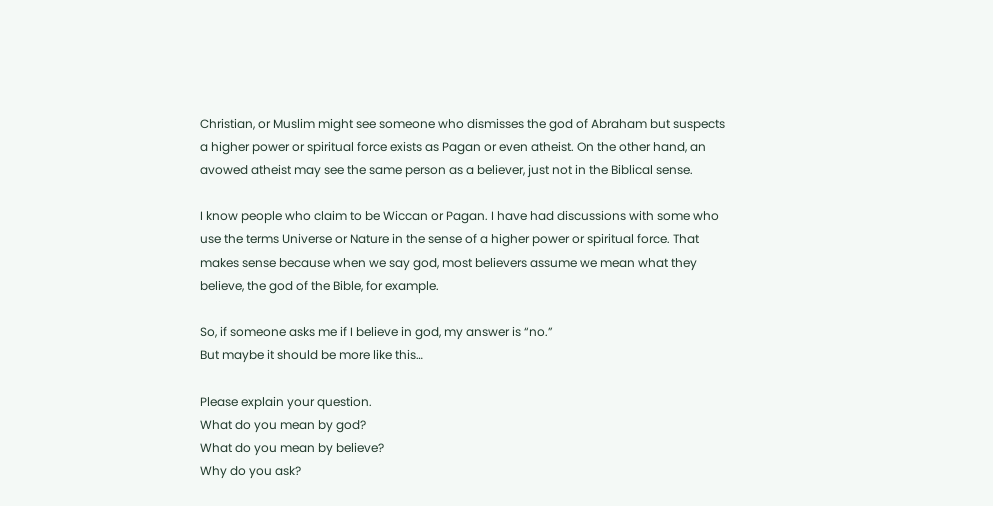Christian, or Muslim might see someone who dismisses the god of Abraham but suspects a higher power or spiritual force exists as Pagan or even atheist. On the other hand, an avowed atheist may see the same person as a believer, just not in the Biblical sense.

I know people who claim to be Wiccan or Pagan. I have had discussions with some who use the terms Universe or Nature in the sense of a higher power or spiritual force. That makes sense because when we say god, most believers assume we mean what they believe, the god of the Bible, for example.

So, if someone asks me if I believe in god, my answer is “no.”
But maybe it should be more like this…

Please explain your question.
What do you mean by god?
What do you mean by believe?
Why do you ask?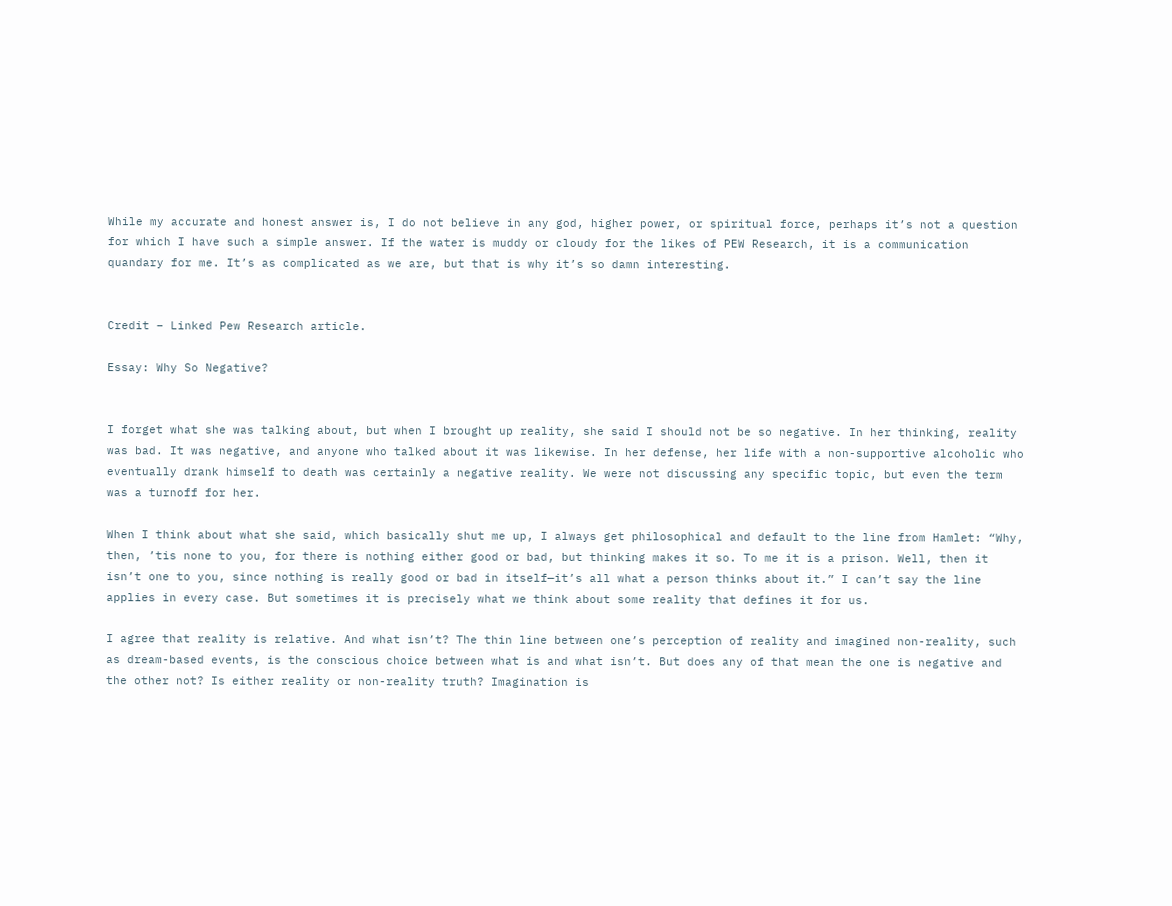While my accurate and honest answer is, I do not believe in any god, higher power, or spiritual force, perhaps it’s not a question for which I have such a simple answer. If the water is muddy or cloudy for the likes of PEW Research, it is a communication quandary for me. It’s as complicated as we are, but that is why it’s so damn interesting.


Credit – Linked Pew Research article.

Essay: Why So Negative?


I forget what she was talking about, but when I brought up reality, she said I should not be so negative. In her thinking, reality was bad. It was negative, and anyone who talked about it was likewise. In her defense, her life with a non-supportive alcoholic who eventually drank himself to death was certainly a negative reality. We were not discussing any specific topic, but even the term was a turnoff for her.

When I think about what she said, which basically shut me up, I always get philosophical and default to the line from Hamlet: “Why, then, ’tis none to you, for there is nothing either good or bad, but thinking makes it so. To me it is a prison. Well, then it isn’t one to you, since nothing is really good or bad in itself—it’s all what a person thinks about it.” I can’t say the line applies in every case. But sometimes it is precisely what we think about some reality that defines it for us.

I agree that reality is relative. And what isn’t? The thin line between one’s perception of reality and imagined non-reality, such as dream-based events, is the conscious choice between what is and what isn’t. But does any of that mean the one is negative and the other not? Is either reality or non-reality truth? Imagination is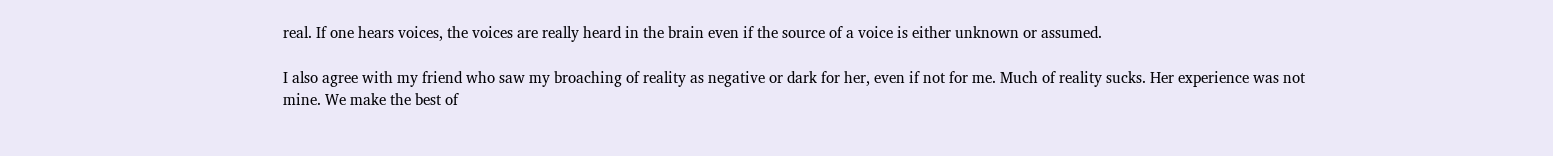real. If one hears voices, the voices are really heard in the brain even if the source of a voice is either unknown or assumed.

I also agree with my friend who saw my broaching of reality as negative or dark for her, even if not for me. Much of reality sucks. Her experience was not mine. We make the best of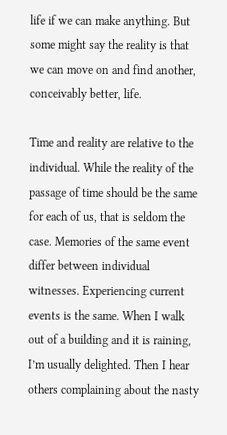life if we can make anything. But some might say the reality is that we can move on and find another, conceivably better, life.

Time and reality are relative to the individual. While the reality of the passage of time should be the same for each of us, that is seldom the case. Memories of the same event differ between individual witnesses. Experiencing current events is the same. When I walk out of a building and it is raining, I’m usually delighted. Then I hear others complaining about the nasty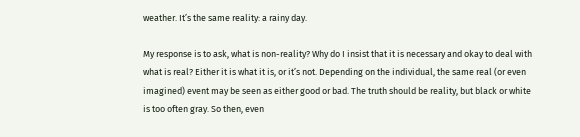weather. It’s the same reality: a rainy day.

My response is to ask, what is non-reality? Why do I insist that it is necessary and okay to deal with what is real? Either it is what it is, or it’s not. Depending on the individual, the same real (or even imagined) event may be seen as either good or bad. The truth should be reality, but black or white is too often gray. So then, even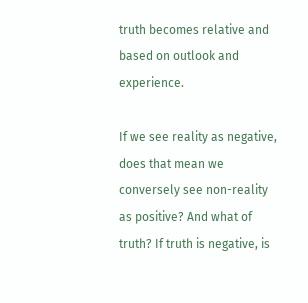truth becomes relative and based on outlook and experience.

If we see reality as negative, does that mean we conversely see non-reality as positive? And what of truth? If truth is negative, is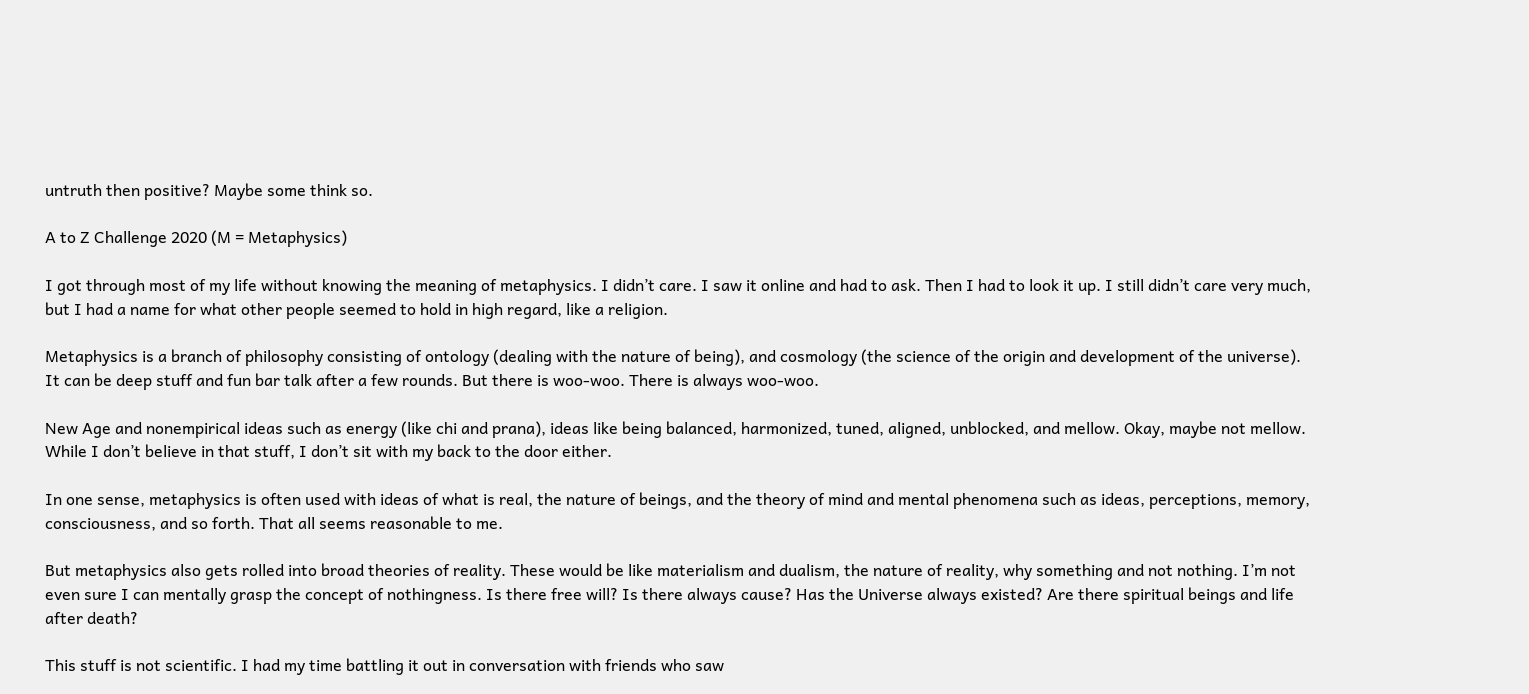untruth then positive? Maybe some think so.

A to Z Challenge 2020 (M = Metaphysics)

I got through most of my life without knowing the meaning of metaphysics. I didn’t care. I saw it online and had to ask. Then I had to look it up. I still didn’t care very much, but I had a name for what other people seemed to hold in high regard, like a religion.

Metaphysics is a branch of philosophy consisting of ontology (dealing with the nature of being), and cosmology (the science of the origin and development of the universe). It can be deep stuff and fun bar talk after a few rounds. But there is woo-woo. There is always woo-woo.

New Age and nonempirical ideas such as energy (like chi and prana), ideas like being balanced, harmonized, tuned, aligned, unblocked, and mellow. Okay, maybe not mellow. While I don’t believe in that stuff, I don’t sit with my back to the door either.

In one sense, metaphysics is often used with ideas of what is real, the nature of beings, and the theory of mind and mental phenomena such as ideas, perceptions, memory, consciousness, and so forth. That all seems reasonable to me.

But metaphysics also gets rolled into broad theories of reality. These would be like materialism and dualism, the nature of reality, why something and not nothing. I’m not even sure I can mentally grasp the concept of nothingness. Is there free will? Is there always cause? Has the Universe always existed? Are there spiritual beings and life after death?

This stuff is not scientific. I had my time battling it out in conversation with friends who saw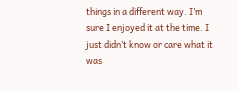things in a different way. I’m sure I enjoyed it at the time. I just didn’t know or care what it was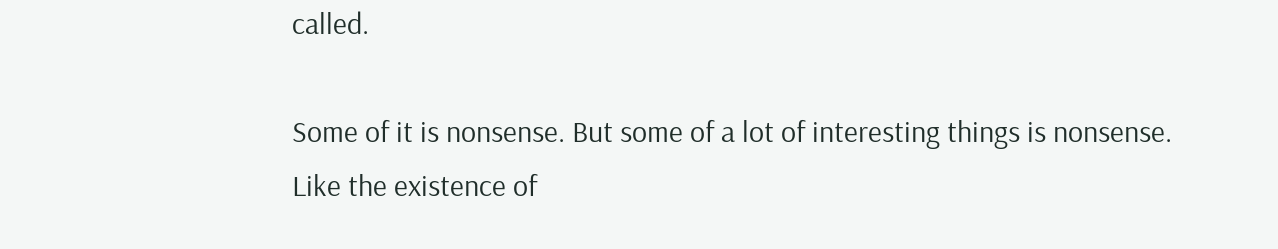called.

Some of it is nonsense. But some of a lot of interesting things is nonsense. Like the existence of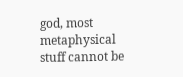god, most metaphysical stuff cannot be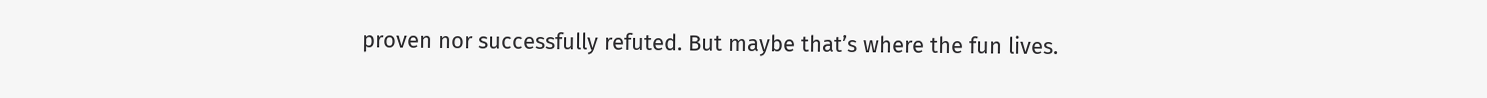proven nor successfully refuted. But maybe that’s where the fun lives.